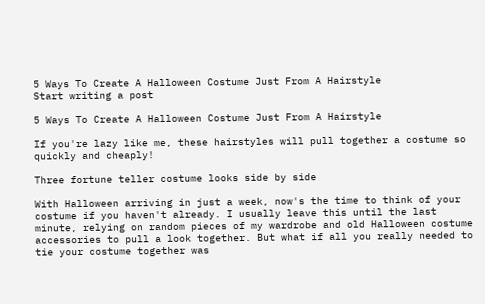5 Ways To Create A Halloween Costume Just From A Hairstyle
Start writing a post

5 Ways To Create A Halloween Costume Just From A Hairstyle

If you're lazy like me, these hairstyles will pull together a costume so quickly and cheaply!

Three fortune teller costume looks side by side

With Halloween arriving in just a week, now's the time to think of your costume if you haven't already. I usually leave this until the last minute, relying on random pieces of my wardrobe and old Halloween costume accessories to pull a look together. But what if all you really needed to tie your costume together was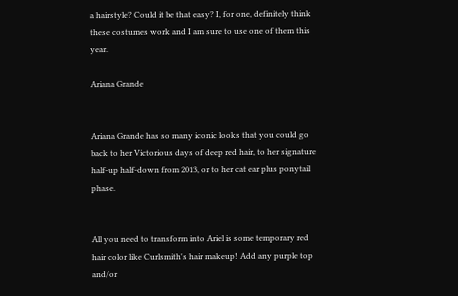a hairstyle? Could it be that easy? I, for one, definitely think these costumes work and I am sure to use one of them this year.

Ariana Grande


Ariana Grande has so many iconic looks that you could go back to her Victorious days of deep red hair, to her signature half-up half-down from 2013, or to her cat ear plus ponytail phase.


All you need to transform into Ariel is some temporary red hair color like Curlsmith's hair makeup! Add any purple top and/or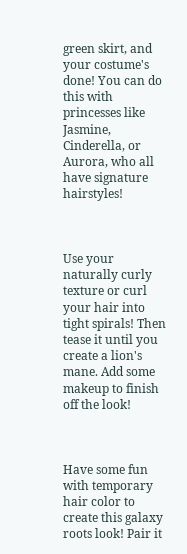green skirt, and your costume's done! You can do this with princesses like Jasmine, Cinderella, or Aurora, who all have signature hairstyles!



Use your naturally curly texture or curl your hair into tight spirals! Then tease it until you create a lion's mane. Add some makeup to finish off the look!



Have some fun with temporary hair color to create this galaxy roots look! Pair it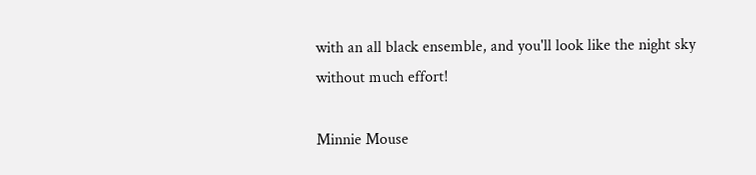with an all black ensemble, and you'll look like the night sky without much effort!

Minnie Mouse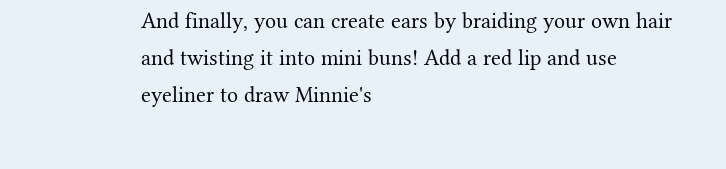And finally, you can create ears by braiding your own hair and twisting it into mini buns! Add a red lip and use eyeliner to draw Minnie's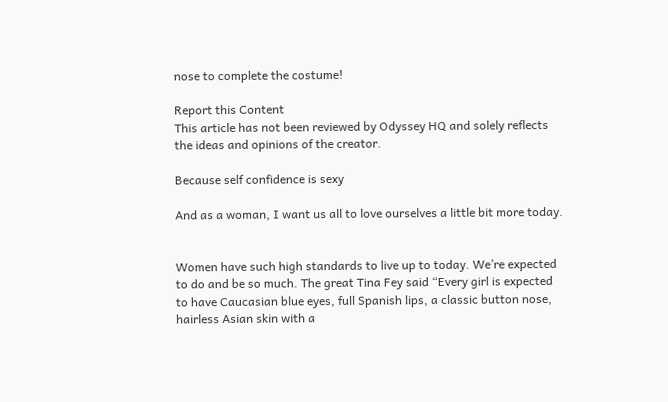nose to complete the costume!

Report this Content
This article has not been reviewed by Odyssey HQ and solely reflects the ideas and opinions of the creator.

Because self confidence is sexy

And as a woman, I want us all to love ourselves a little bit more today.


Women have such high standards to live up to today. We’re expected to do and be so much. The great Tina Fey said “Every girl is expected to have Caucasian blue eyes, full Spanish lips, a classic button nose, hairless Asian skin with a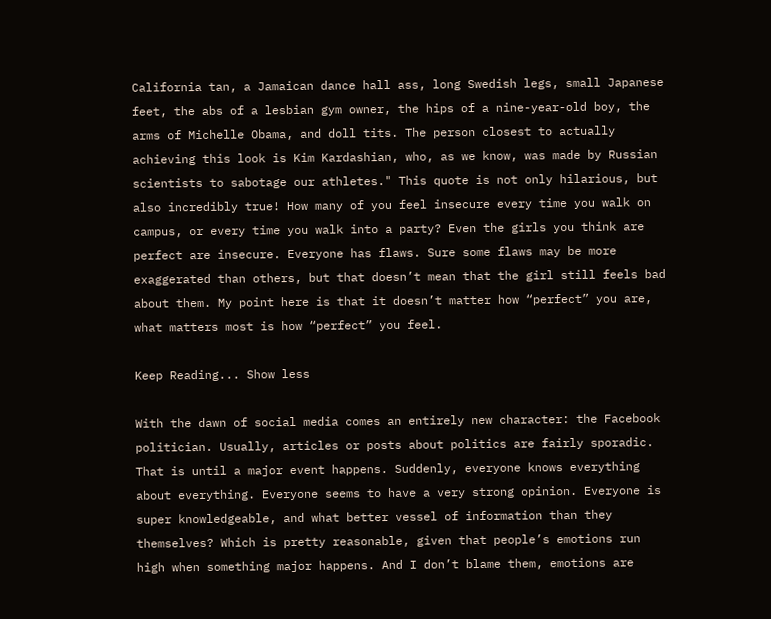California tan, a Jamaican dance hall ass, long Swedish legs, small Japanese feet, the abs of a lesbian gym owner, the hips of a nine-year-old boy, the arms of Michelle Obama, and doll tits. The person closest to actually achieving this look is Kim Kardashian, who, as we know, was made by Russian scientists to sabotage our athletes." This quote is not only hilarious, but also incredibly true! How many of you feel insecure every time you walk on campus, or every time you walk into a party? Even the girls you think are perfect are insecure. Everyone has flaws. Sure some flaws may be more exaggerated than others, but that doesn’t mean that the girl still feels bad about them. My point here is that it doesn’t matter how “perfect” you are, what matters most is how “perfect” you feel.

Keep Reading... Show less

With the dawn of social media comes an entirely new character: the Facebook politician. Usually, articles or posts about politics are fairly sporadic. That is until a major event happens. Suddenly, everyone knows everything about everything. Everyone seems to have a very strong opinion. Everyone is super knowledgeable, and what better vessel of information than they themselves? Which is pretty reasonable, given that people’s emotions run high when something major happens. And I don’t blame them, emotions are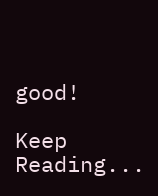good!

Keep Reading...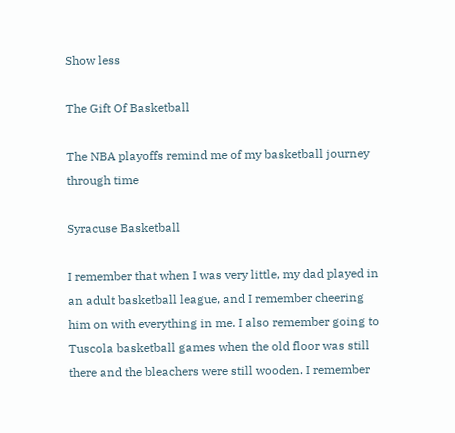Show less

The Gift Of Basketball

The NBA playoffs remind me of my basketball journey through time

Syracuse Basketball

I remember that when I was very little, my dad played in an adult basketball league, and I remember cheering him on with everything in me. I also remember going to Tuscola basketball games when the old floor was still there and the bleachers were still wooden. I remember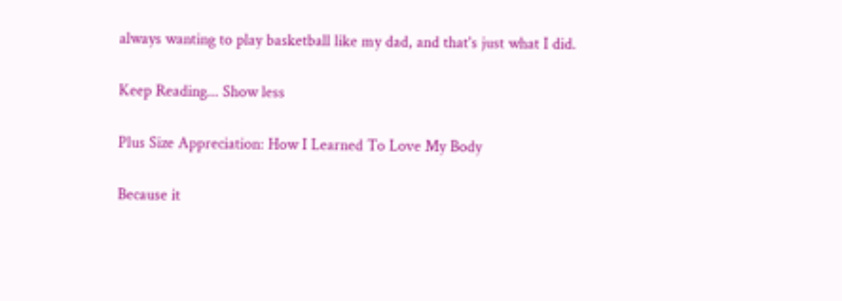always wanting to play basketball like my dad, and that's just what I did.

Keep Reading... Show less

Plus Size Appreciation: How I Learned To Love My Body

Because it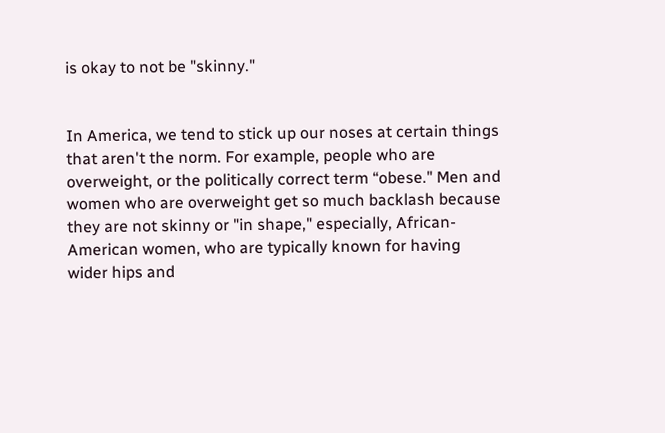is okay to not be "skinny."


In America, we tend to stick up our noses at certain things that aren't the norm. For example, people who are overweight, or the politically correct term “obese." Men and women who are overweight get so much backlash because they are not skinny or "in shape," especially, African-American women, who are typically known for having wider hips and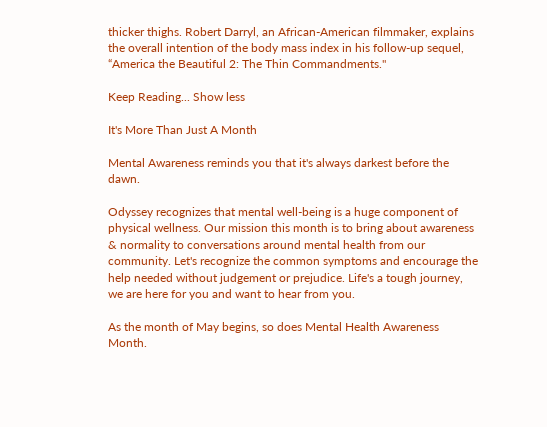thicker thighs. Robert Darryl, an African-American filmmaker, explains the overall intention of the body mass index in his follow-up sequel, “America the Beautiful 2: The Thin Commandments."

Keep Reading... Show less

It's More Than Just A Month

Mental Awareness reminds you that it's always darkest before the dawn.

Odyssey recognizes that mental well-being is a huge component of physical wellness. Our mission this month is to bring about awareness & normality to conversations around mental health from our community. Let's recognize the common symptoms and encourage the help needed without judgement or prejudice. Life's a tough journey, we are here for you and want to hear from you.

As the month of May begins, so does Mental Health Awareness Month.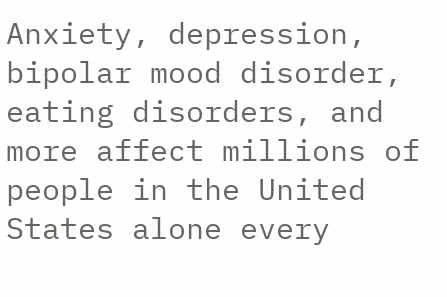Anxiety, depression, bipolar mood disorder, eating disorders, and more affect millions of people in the United States alone every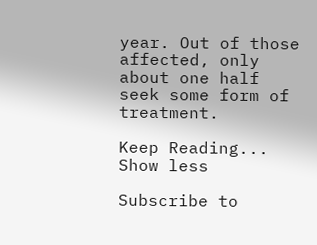year. Out of those affected, only about one half seek some form of treatment.

Keep Reading... Show less

Subscribe to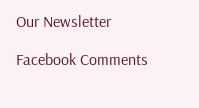Our Newsletter

Facebook Comments